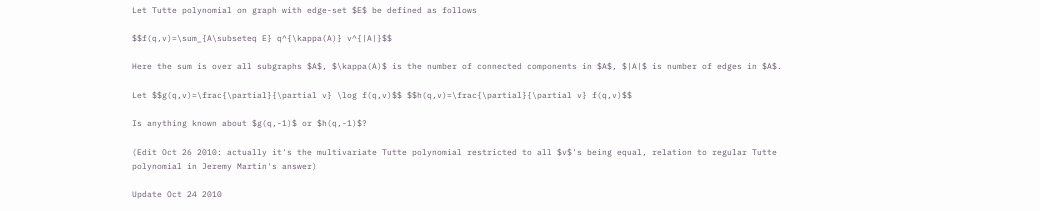Let Tutte polynomial on graph with edge-set $E$ be defined as follows

$$f(q,v)=\sum_{A\subseteq E} q^{\kappa(A)} v^{|A|}$$

Here the sum is over all subgraphs $A$, $\kappa(A)$ is the number of connected components in $A$, $|A|$ is number of edges in $A$.

Let $$g(q,v)=\frac{\partial}{\partial v} \log f(q,v)$$ $$h(q,v)=\frac{\partial}{\partial v} f(q,v)$$

Is anything known about $g(q,-1)$ or $h(q,-1)$?

(Edit Oct 26 2010: actually it's the multivariate Tutte polynomial restricted to all $v$'s being equal, relation to regular Tutte polynomial in Jeremy Martin's answer)

Update Oct 24 2010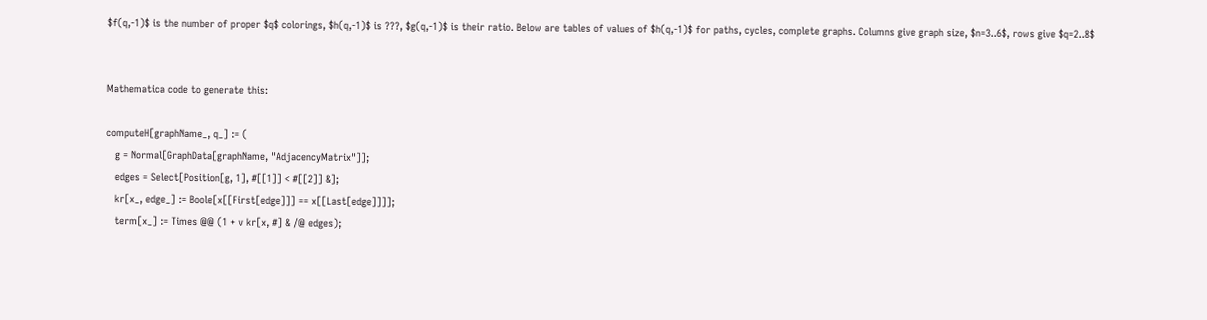$f(q,-1)$ is the number of proper $q$ colorings, $h(q,-1)$ is ???, $g(q,-1)$ is their ratio. Below are tables of values of $h(q,-1)$ for paths, cycles, complete graphs. Columns give graph size, $n=3..6$, rows give $q=2..8$


Mathematica code to generate this:

computeH[graphName_, q_] := (
   g = Normal[GraphData[graphName, "AdjacencyMatrix"]];
   edges = Select[Position[g, 1], #[[1]] < #[[2]] &];
   kr[x_, edge_] := Boole[x[[First[edge]]] == x[[Last[edge]]]];
   term[x_] := Times @@ (1 + v kr[x, #] & /@ edges);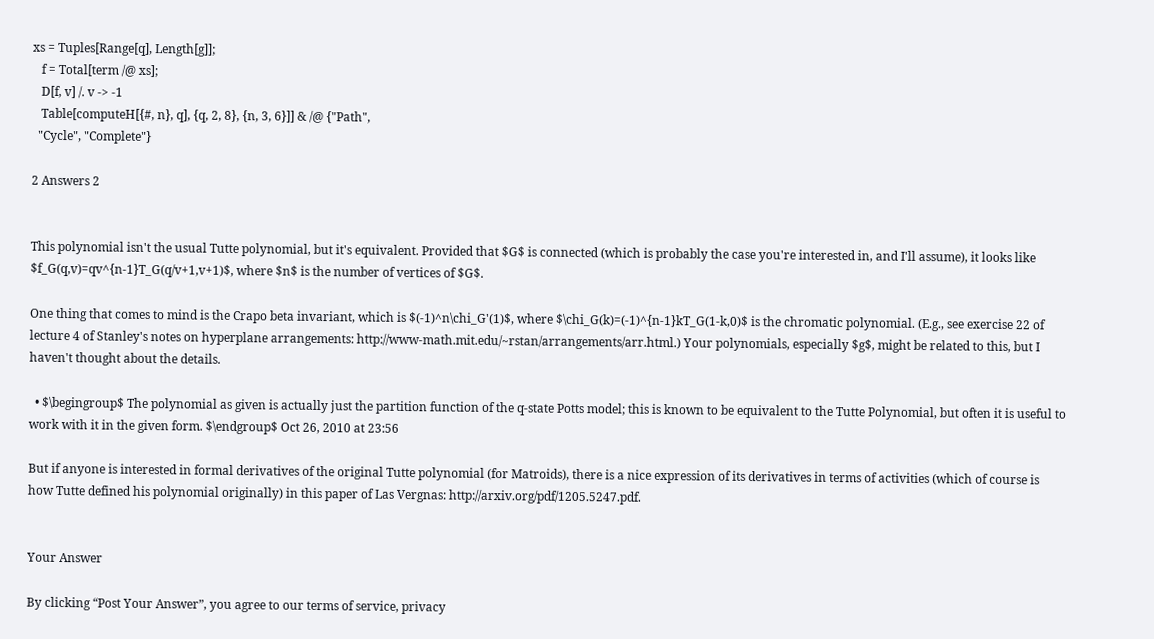xs = Tuples[Range[q], Length[g]];
   f = Total[term /@ xs];
   D[f, v] /. v -> -1
   Table[computeH[{#, n}, q], {q, 2, 8}, {n, 3, 6}]] & /@ {"Path",
  "Cycle", "Complete"}

2 Answers 2


This polynomial isn't the usual Tutte polynomial, but it's equivalent. Provided that $G$ is connected (which is probably the case you're interested in, and I'll assume), it looks like $f_G(q,v)=qv^{n-1}T_G(q/v+1,v+1)$, where $n$ is the number of vertices of $G$.

One thing that comes to mind is the Crapo beta invariant, which is $(-1)^n\chi_G'(1)$, where $\chi_G(k)=(-1)^{n-1}kT_G(1-k,0)$ is the chromatic polynomial. (E.g., see exercise 22 of lecture 4 of Stanley's notes on hyperplane arrangements: http://www-math.mit.edu/~rstan/arrangements/arr.html.) Your polynomials, especially $g$, might be related to this, but I haven't thought about the details.

  • $\begingroup$ The polynomial as given is actually just the partition function of the q-state Potts model; this is known to be equivalent to the Tutte Polynomial, but often it is useful to work with it in the given form. $\endgroup$ Oct 26, 2010 at 23:56

But if anyone is interested in formal derivatives of the original Tutte polynomial (for Matroids), there is a nice expression of its derivatives in terms of activities (which of course is how Tutte defined his polynomial originally) in this paper of Las Vergnas: http://arxiv.org/pdf/1205.5247.pdf.


Your Answer

By clicking “Post Your Answer”, you agree to our terms of service, privacy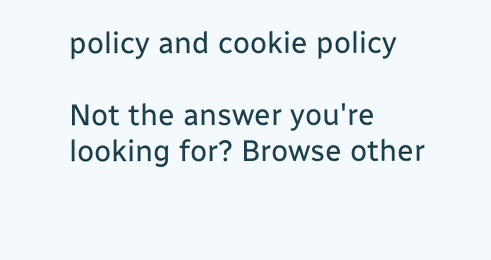policy and cookie policy

Not the answer you're looking for? Browse other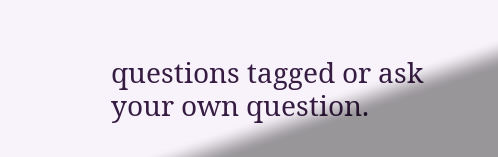questions tagged or ask your own question.